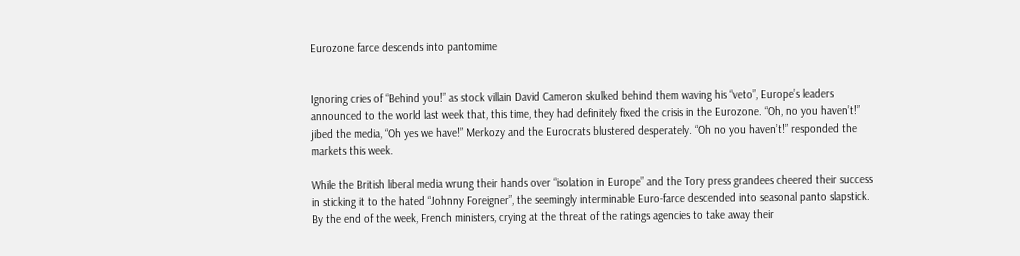Eurozone farce descends into pantomime


Ignoring cries of “Behind you!” as stock villain David Cameron skulked behind them waving his “veto”, Europe’s leaders announced to the world last week that, this time, they had definitely fixed the crisis in the Eurozone. “Oh, no you haven’t!” jibed the media, “Oh yes we have!” Merkozy and the Eurocrats blustered desperately. “Oh no you haven’t!” responded the markets this week.

While the British liberal media wrung their hands over “isolation in Europe” and the Tory press grandees cheered their success in sticking it to the hated “Johnny Foreigner”, the seemingly interminable Euro-farce descended into seasonal panto slapstick. By the end of the week, French ministers, crying at the threat of the ratings agencies to take away their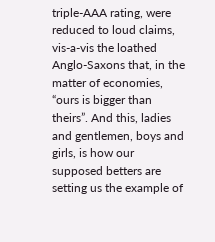triple-AAA rating, were reduced to loud claims, vis-a-vis the loathed Anglo-Saxons that, in the matter of economies, “ours is bigger than theirs”. And this, ladies and gentlemen, boys and girls, is how our supposed betters are setting us the example of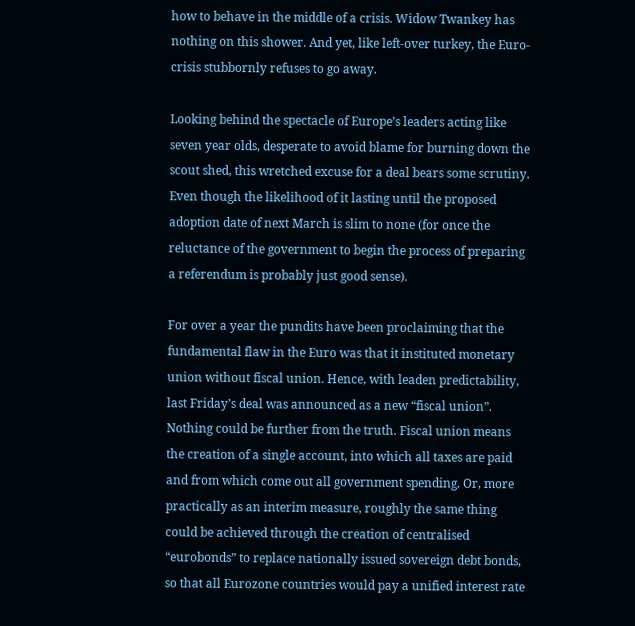how to behave in the middle of a crisis. Widow Twankey has nothing on this shower. And yet, like left-over turkey, the Euro-crisis stubbornly refuses to go away.

Looking behind the spectacle of Europe’s leaders acting like seven year olds, desperate to avoid blame for burning down the scout shed, this wretched excuse for a deal bears some scrutiny. Even though the likelihood of it lasting until the proposed adoption date of next March is slim to none (for once the reluctance of the government to begin the process of preparing a referendum is probably just good sense).

For over a year the pundits have been proclaiming that the fundamental flaw in the Euro was that it instituted monetary union without fiscal union. Hence, with leaden predictability, last Friday’s deal was announced as a new “fiscal union”. Nothing could be further from the truth. Fiscal union means the creation of a single account, into which all taxes are paid and from which come out all government spending. Or, more practically as an interim measure, roughly the same thing could be achieved through the creation of centralised “eurobonds” to replace nationally issued sovereign debt bonds, so that all Eurozone countries would pay a unified interest rate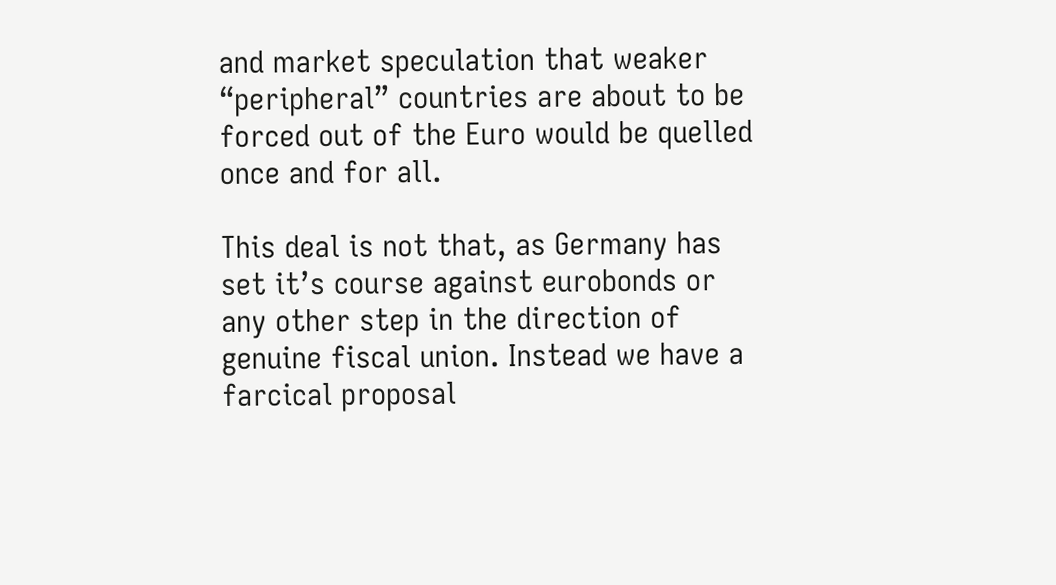and market speculation that weaker “peripheral” countries are about to be forced out of the Euro would be quelled once and for all.

This deal is not that, as Germany has set it’s course against eurobonds or any other step in the direction of genuine fiscal union. Instead we have a farcical proposal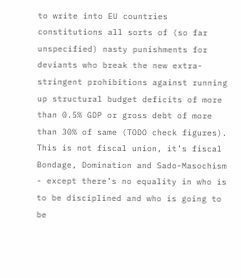to write into EU countries constitutions all sorts of (so far unspecified) nasty punishments for deviants who break the new extra-stringent prohibitions against running up structural budget deficits of more than 0.5% GDP or gross debt of more than 30% of same (TODO check figures). This is not fiscal union, it’s fiscal Bondage, Domination and Sado-Masochism - except there’s no equality in who is to be disciplined and who is going to be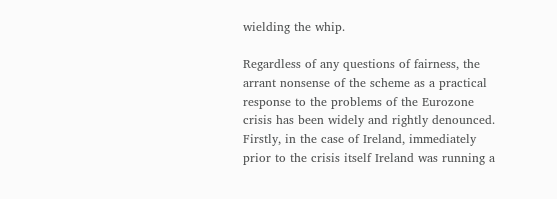wielding the whip.

Regardless of any questions of fairness, the arrant nonsense of the scheme as a practical response to the problems of the Eurozone crisis has been widely and rightly denounced. Firstly, in the case of Ireland, immediately prior to the crisis itself Ireland was running a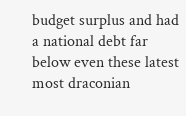budget surplus and had a national debt far below even these latest most draconian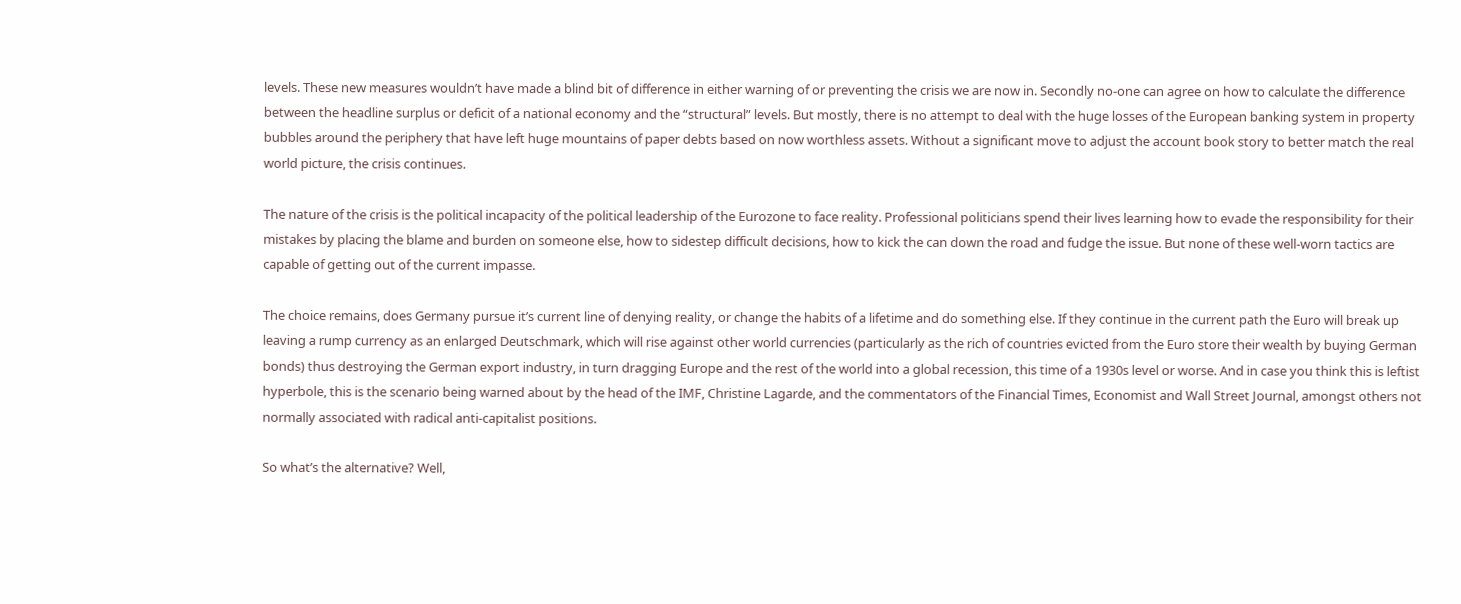levels. These new measures wouldn’t have made a blind bit of difference in either warning of or preventing the crisis we are now in. Secondly no-one can agree on how to calculate the difference between the headline surplus or deficit of a national economy and the “structural” levels. But mostly, there is no attempt to deal with the huge losses of the European banking system in property bubbles around the periphery that have left huge mountains of paper debts based on now worthless assets. Without a significant move to adjust the account book story to better match the real world picture, the crisis continues.

The nature of the crisis is the political incapacity of the political leadership of the Eurozone to face reality. Professional politicians spend their lives learning how to evade the responsibility for their mistakes by placing the blame and burden on someone else, how to sidestep difficult decisions, how to kick the can down the road and fudge the issue. But none of these well-worn tactics are capable of getting out of the current impasse.

The choice remains, does Germany pursue it’s current line of denying reality, or change the habits of a lifetime and do something else. If they continue in the current path the Euro will break up leaving a rump currency as an enlarged Deutschmark, which will rise against other world currencies (particularly as the rich of countries evicted from the Euro store their wealth by buying German bonds) thus destroying the German export industry, in turn dragging Europe and the rest of the world into a global recession, this time of a 1930s level or worse. And in case you think this is leftist hyperbole, this is the scenario being warned about by the head of the IMF, Christine Lagarde, and the commentators of the Financial Times, Economist and Wall Street Journal, amongst others not normally associated with radical anti-capitalist positions.

So what’s the alternative? Well,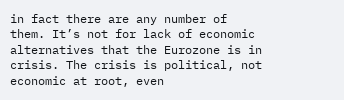in fact there are any number of them. It’s not for lack of economic alternatives that the Eurozone is in crisis. The crisis is political, not economic at root, even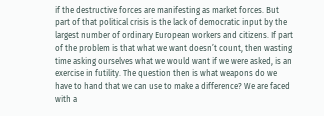if the destructive forces are manifesting as market forces. But part of that political crisis is the lack of democratic input by the largest number of ordinary European workers and citizens. If part of the problem is that what we want doesn’t count, then wasting time asking ourselves what we would want if we were asked, is an exercise in futility. The question then is what weapons do we have to hand that we can use to make a difference? We are faced with a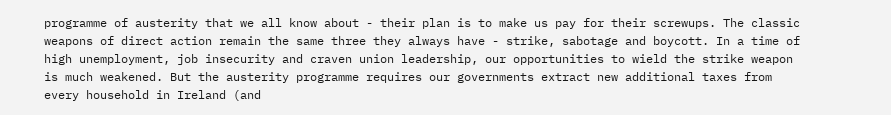programme of austerity that we all know about - their plan is to make us pay for their screwups. The classic weapons of direct action remain the same three they always have - strike, sabotage and boycott. In a time of high unemployment, job insecurity and craven union leadership, our opportunities to wield the strike weapon is much weakened. But the austerity programme requires our governments extract new additional taxes from every household in Ireland (and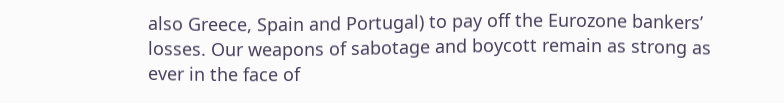also Greece, Spain and Portugal) to pay off the Eurozone bankers’ losses. Our weapons of sabotage and boycott remain as strong as ever in the face of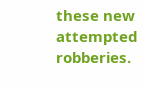these new attempted robberies.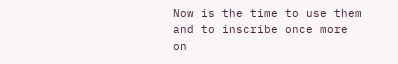Now is the time to use them and to inscribe once more on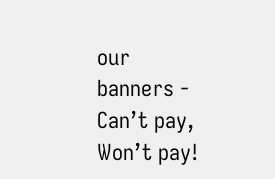our banners - Can’t pay, Won’t pay!